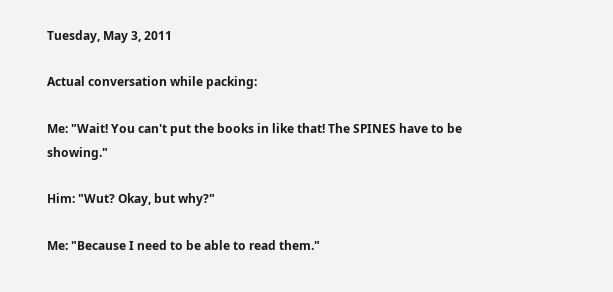Tuesday, May 3, 2011

Actual conversation while packing:

Me: "Wait! You can't put the books in like that! The SPINES have to be showing."

Him: "Wut? Okay, but why?"

Me: "Because I need to be able to read them."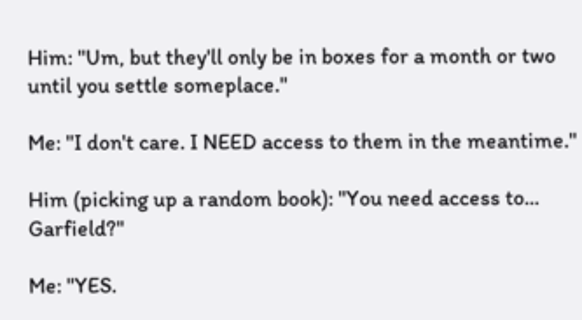Him: "Um, but they'll only be in boxes for a month or two until you settle someplace."

Me: "I don't care. I NEED access to them in the meantime."

Him (picking up a random book): "You need access to... Garfield?"

Me: "YES.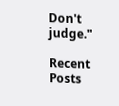Don't judge."

Recent Posts